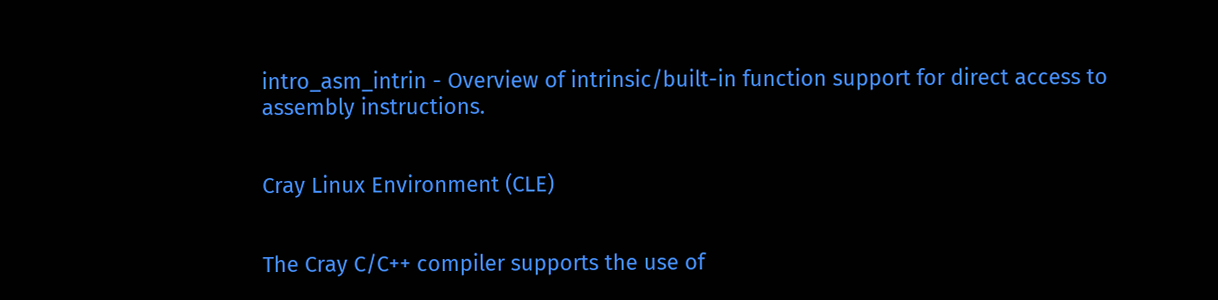intro_asm_intrin - Overview of intrinsic/built-in function support for direct access to assembly instructions.


Cray Linux Environment (CLE)


The Cray C/C++ compiler supports the use of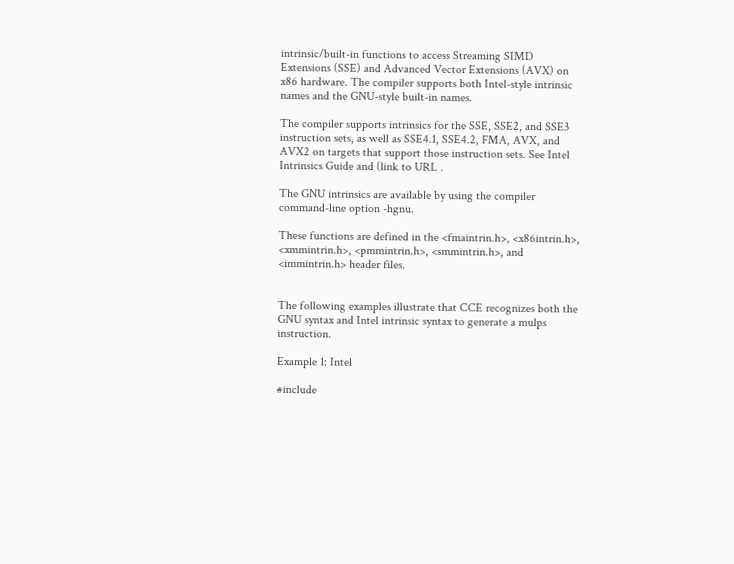intrinsic/built-in functions to access Streaming SIMD Extensions (SSE) and Advanced Vector Extensions (AVX) on x86 hardware. The compiler supports both Intel-style intrinsic names and the GNU-style built-in names.

The compiler supports intrinsics for the SSE, SSE2, and SSE3 instruction sets, as well as SSE4.1, SSE4.2, FMA, AVX, and AVX2 on targets that support those instruction sets. See Intel Intrinsics Guide and (link to URL .

The GNU intrinsics are available by using the compiler command-line option -hgnu.

These functions are defined in the <fmaintrin.h>, <x86intrin.h>, <xmmintrin.h>, <pmmintrin.h>, <smmintrin.h>, and <immintrin.h> header files.


The following examples illustrate that CCE recognizes both the GNU syntax and Intel intrinsic syntax to generate a mulps instruction.

Example 1: Intel

#include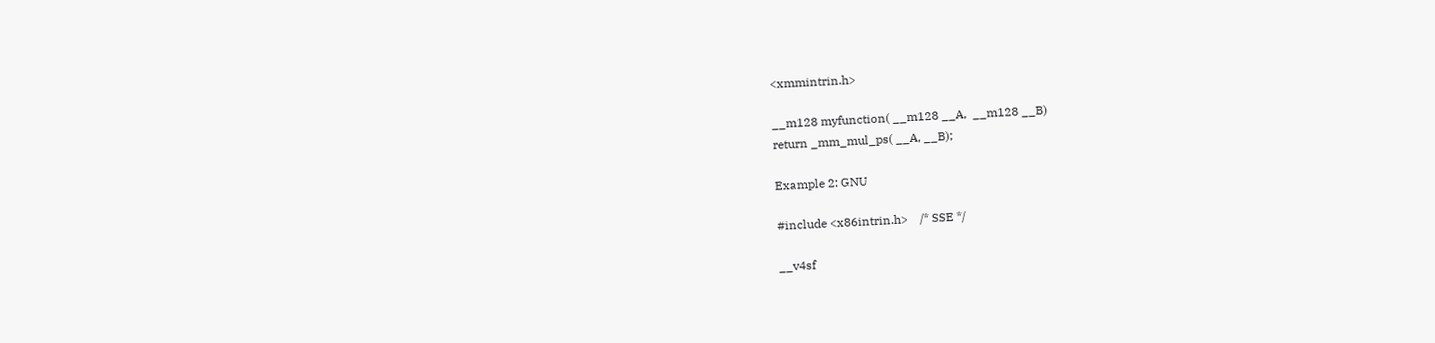<xmmintrin.h>

__m128 myfunction( __m128 __A,  __m128 __B)
return _mm_mul_ps( __A, __B);

Example 2: GNU

#include <x86intrin.h>    /* SSE */

__v4sf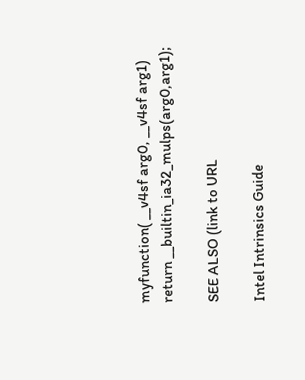myfunction( __v4sf arg0, __v4sf arg1)
return __builtin_ia32_mulps(arg0,arg1);

SEE ALSO (link to URL

Intel Intrinsics Guide